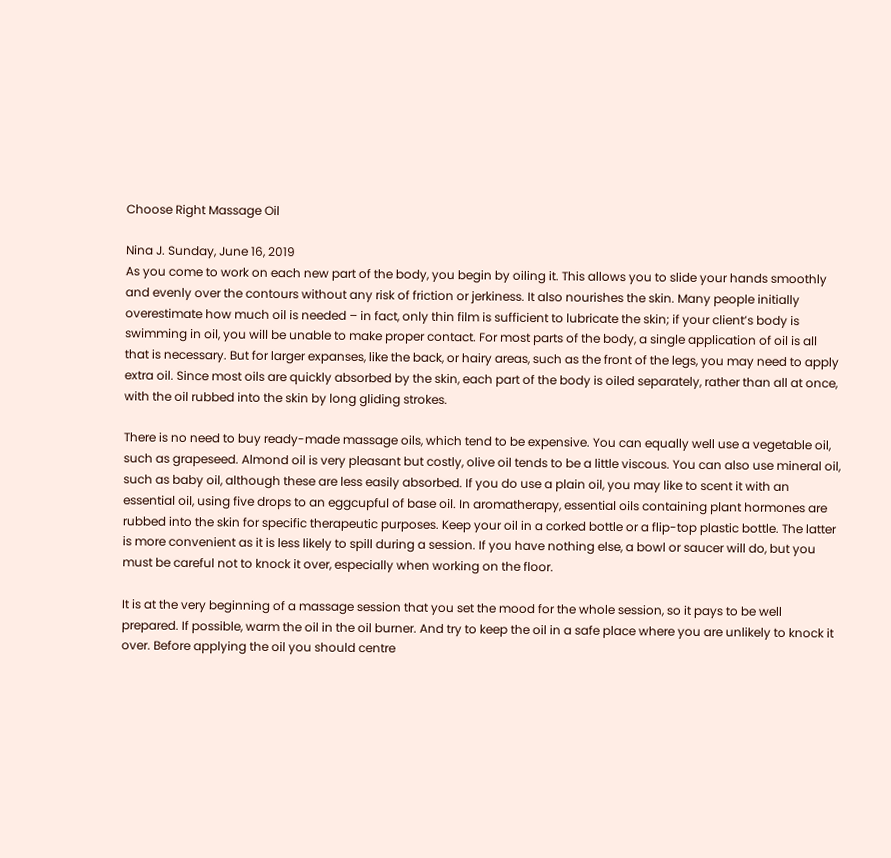Choose Right Massage Oil

Nina J. Sunday, June 16, 2019
As you come to work on each new part of the body, you begin by oiling it. This allows you to slide your hands smoothly and evenly over the contours without any risk of friction or jerkiness. It also nourishes the skin. Many people initially overestimate how much oil is needed – in fact, only thin film is sufficient to lubricate the skin; if your client’s body is swimming in oil, you will be unable to make proper contact. For most parts of the body, a single application of oil is all that is necessary. But for larger expanses, like the back, or hairy areas, such as the front of the legs, you may need to apply extra oil. Since most oils are quickly absorbed by the skin, each part of the body is oiled separately, rather than all at once, with the oil rubbed into the skin by long gliding strokes.

There is no need to buy ready-made massage oils, which tend to be expensive. You can equally well use a vegetable oil, such as grapeseed. Almond oil is very pleasant but costly, olive oil tends to be a little viscous. You can also use mineral oil, such as baby oil, although these are less easily absorbed. If you do use a plain oil, you may like to scent it with an essential oil, using five drops to an eggcupful of base oil. In aromatherapy, essential oils containing plant hormones are rubbed into the skin for specific therapeutic purposes. Keep your oil in a corked bottle or a flip-top plastic bottle. The latter is more convenient as it is less likely to spill during a session. If you have nothing else, a bowl or saucer will do, but you must be careful not to knock it over, especially when working on the floor.

It is at the very beginning of a massage session that you set the mood for the whole session, so it pays to be well prepared. If possible, warm the oil in the oil burner. And try to keep the oil in a safe place where you are unlikely to knock it over. Before applying the oil you should centre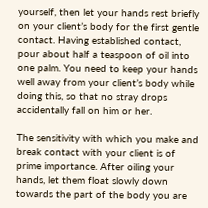yourself, then let your hands rest briefly on your client’s body for the first gentle contact. Having established contact, pour about half a teaspoon of oil into one palm. You need to keep your hands well away from your client’s body while doing this, so that no stray drops accidentally fall on him or her.

The sensitivity with which you make and break contact with your client is of prime importance. After oiling your hands, let them float slowly down towards the part of the body you are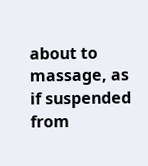about to massage, as if suspended from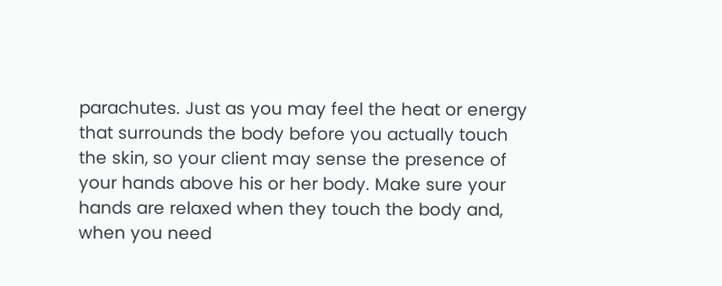parachutes. Just as you may feel the heat or energy that surrounds the body before you actually touch the skin, so your client may sense the presence of your hands above his or her body. Make sure your hands are relaxed when they touch the body and, when you need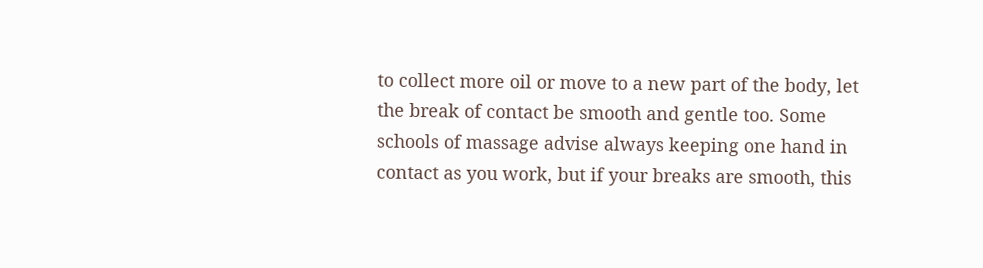to collect more oil or move to a new part of the body, let the break of contact be smooth and gentle too. Some schools of massage advise always keeping one hand in contact as you work, but if your breaks are smooth, this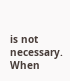is not necessary. When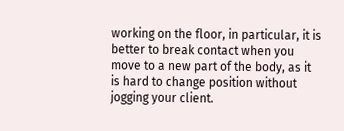working on the floor, in particular, it is better to break contact when you move to a new part of the body, as it is hard to change position without jogging your client.